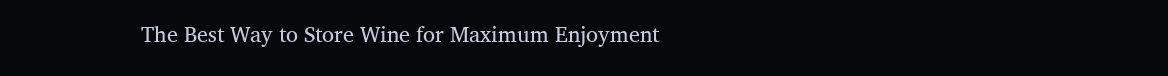The Best Way to Store Wine for Maximum Enjoyment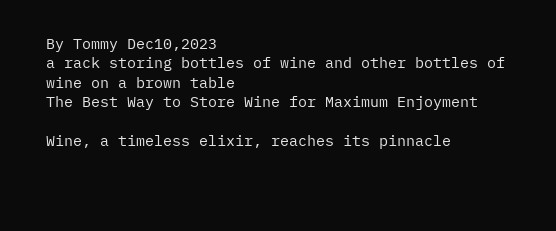By Tommy Dec10,2023
a rack storing bottles of wine and other bottles of wine on a brown table
The Best Way to Store Wine for Maximum Enjoyment

Wine, a timeless elixir, reaches its pinnacle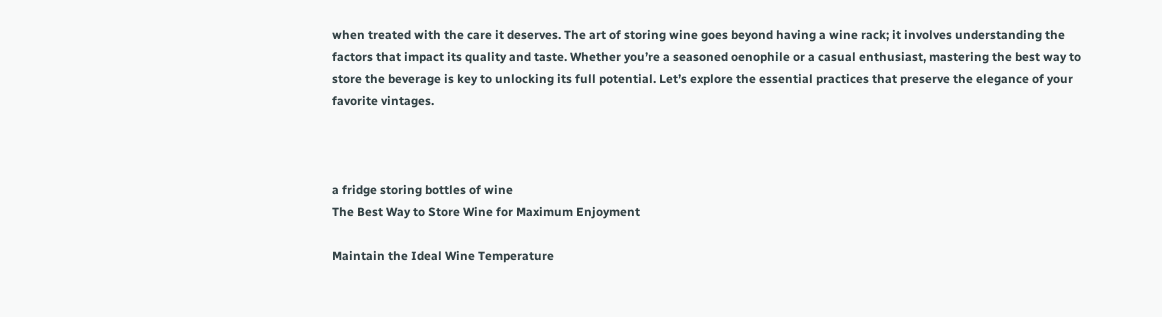when treated with the care it deserves. The art of storing wine goes beyond having a wine rack; it involves understanding the factors that impact its quality and taste. Whether you’re a seasoned oenophile or a casual enthusiast, mastering the best way to store the beverage is key to unlocking its full potential. Let’s explore the essential practices that preserve the elegance of your favorite vintages.



a fridge storing bottles of wine
The Best Way to Store Wine for Maximum Enjoyment

Maintain the Ideal Wine Temperature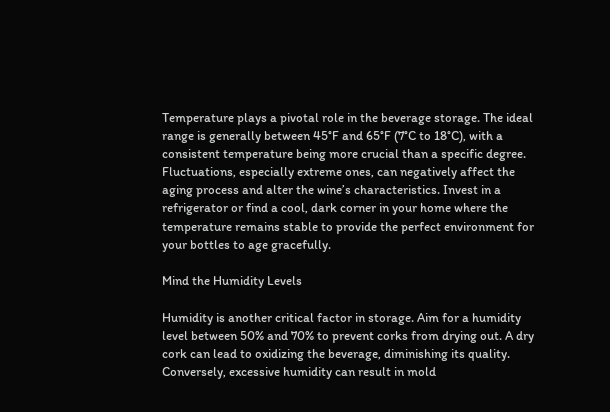Temperature plays a pivotal role in the beverage storage. The ideal range is generally between 45°F and 65°F (7°C to 18°C), with a consistent temperature being more crucial than a specific degree. Fluctuations, especially extreme ones, can negatively affect the aging process and alter the wine’s characteristics. Invest in a refrigerator or find a cool, dark corner in your home where the temperature remains stable to provide the perfect environment for your bottles to age gracefully.

Mind the Humidity Levels

Humidity is another critical factor in storage. Aim for a humidity level between 50% and 70% to prevent corks from drying out. A dry cork can lead to oxidizing the beverage, diminishing its quality. Conversely, excessive humidity can result in mold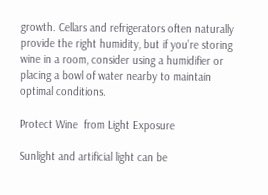growth. Cellars and refrigerators often naturally provide the right humidity, but if you’re storing wine in a room, consider using a humidifier or placing a bowl of water nearby to maintain optimal conditions.

Protect Wine  from Light Exposure

Sunlight and artificial light can be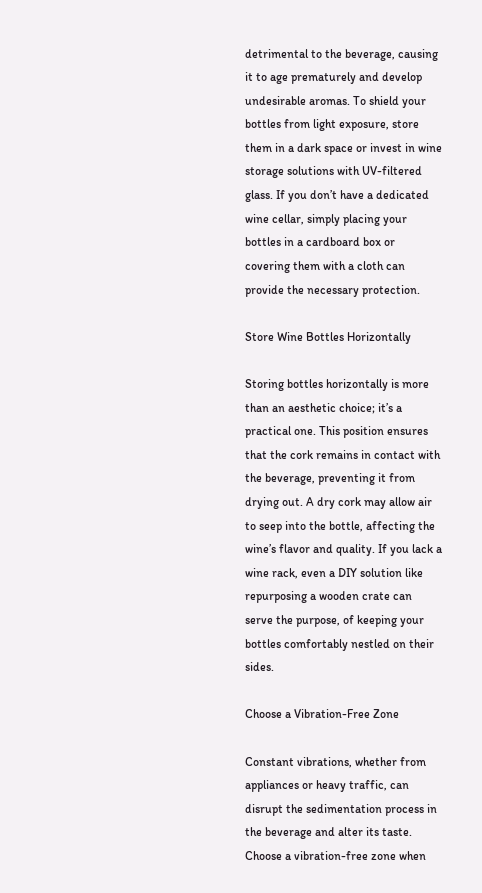detrimental to the beverage, causing it to age prematurely and develop undesirable aromas. To shield your bottles from light exposure, store them in a dark space or invest in wine storage solutions with UV-filtered glass. If you don’t have a dedicated wine cellar, simply placing your bottles in a cardboard box or covering them with a cloth can provide the necessary protection.

Store Wine Bottles Horizontally

Storing bottles horizontally is more than an aesthetic choice; it’s a practical one. This position ensures that the cork remains in contact with the beverage, preventing it from drying out. A dry cork may allow air to seep into the bottle, affecting the wine’s flavor and quality. If you lack a wine rack, even a DIY solution like repurposing a wooden crate can serve the purpose, of keeping your bottles comfortably nestled on their sides.

Choose a Vibration-Free Zone

Constant vibrations, whether from appliances or heavy traffic, can disrupt the sedimentation process in the beverage and alter its taste. Choose a vibration-free zone when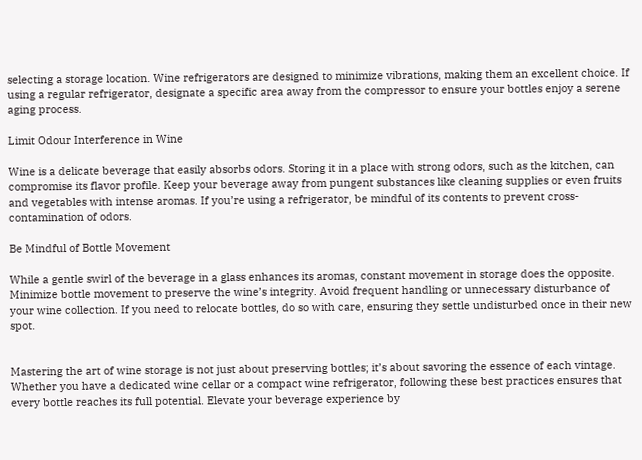selecting a storage location. Wine refrigerators are designed to minimize vibrations, making them an excellent choice. If using a regular refrigerator, designate a specific area away from the compressor to ensure your bottles enjoy a serene aging process.

Limit Odour Interference in Wine

Wine is a delicate beverage that easily absorbs odors. Storing it in a place with strong odors, such as the kitchen, can compromise its flavor profile. Keep your beverage away from pungent substances like cleaning supplies or even fruits and vegetables with intense aromas. If you’re using a refrigerator, be mindful of its contents to prevent cross-contamination of odors.

Be Mindful of Bottle Movement

While a gentle swirl of the beverage in a glass enhances its aromas, constant movement in storage does the opposite. Minimize bottle movement to preserve the wine’s integrity. Avoid frequent handling or unnecessary disturbance of your wine collection. If you need to relocate bottles, do so with care, ensuring they settle undisturbed once in their new spot.


Mastering the art of wine storage is not just about preserving bottles; it’s about savoring the essence of each vintage. Whether you have a dedicated wine cellar or a compact wine refrigerator, following these best practices ensures that every bottle reaches its full potential. Elevate your beverage experience by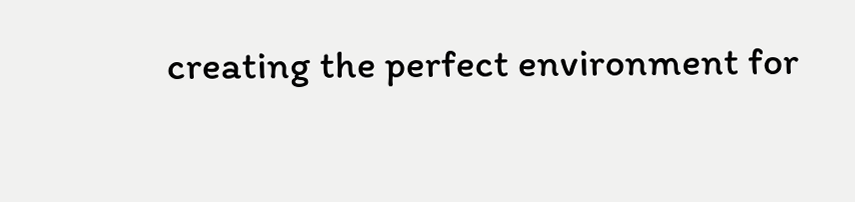creating the perfect environment for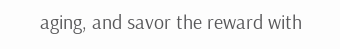aging, and savor the reward with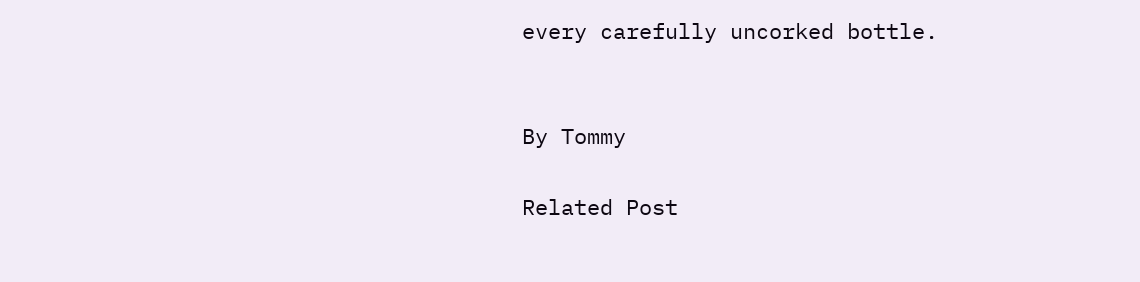every carefully uncorked bottle.


By Tommy

Related Post